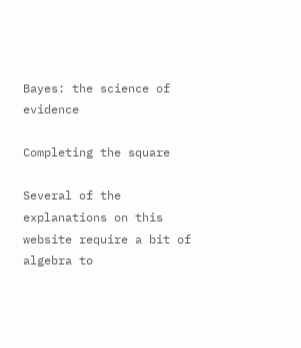Bayes: the science of evidence

Completing the square

Several of the explanations on this website require a bit of algebra to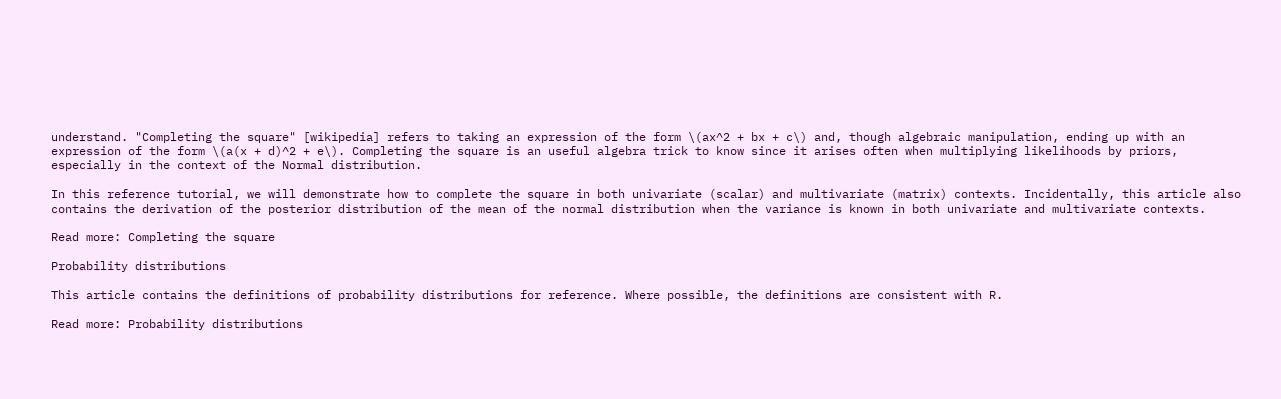understand. "Completing the square" [wikipedia] refers to taking an expression of the form \(ax^2 + bx + c\) and, though algebraic manipulation, ending up with an expression of the form \(a(x + d)^2 + e\). Completing the square is an useful algebra trick to know since it arises often when multiplying likelihoods by priors, especially in the context of the Normal distribution.

In this reference tutorial, we will demonstrate how to complete the square in both univariate (scalar) and multivariate (matrix) contexts. Incidentally, this article also contains the derivation of the posterior distribution of the mean of the normal distribution when the variance is known in both univariate and multivariate contexts.

Read more: Completing the square

Probability distributions

This article contains the definitions of probability distributions for reference. Where possible, the definitions are consistent with R.

Read more: Probability distributions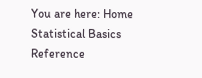You are here: Home Statistical Basics Reference